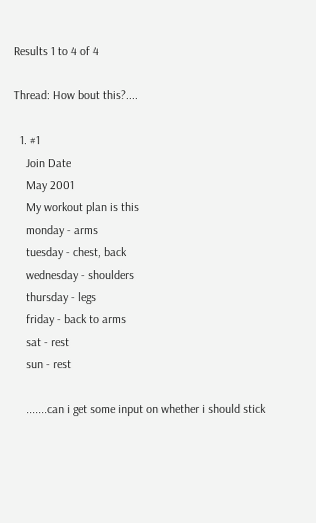Results 1 to 4 of 4

Thread: How bout this?....

  1. #1
    Join Date
    May 2001
    My workout plan is this
    monday - arms
    tuesday - chest, back
    wednesday - shoulders
    thursday - legs
    friday - back to arms
    sat - rest
    sun - rest

    .......can i get some input on whether i should stick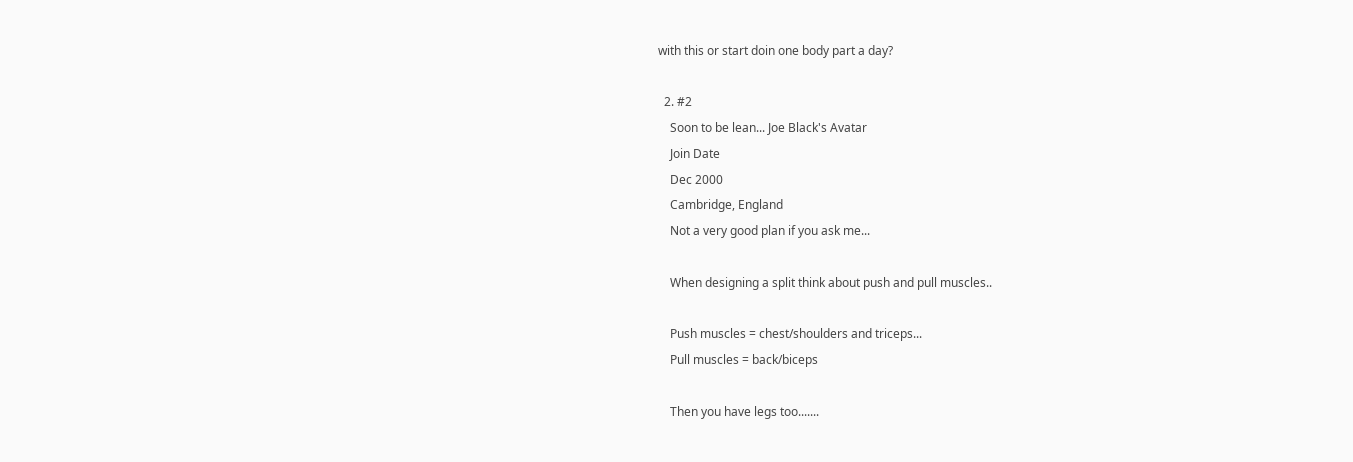with this or start doin one body part a day?

  2. #2
    Soon to be lean... Joe Black's Avatar
    Join Date
    Dec 2000
    Cambridge, England
    Not a very good plan if you ask me...

    When designing a split think about push and pull muscles..

    Push muscles = chest/shoulders and triceps...
    Pull muscles = back/biceps

    Then you have legs too.......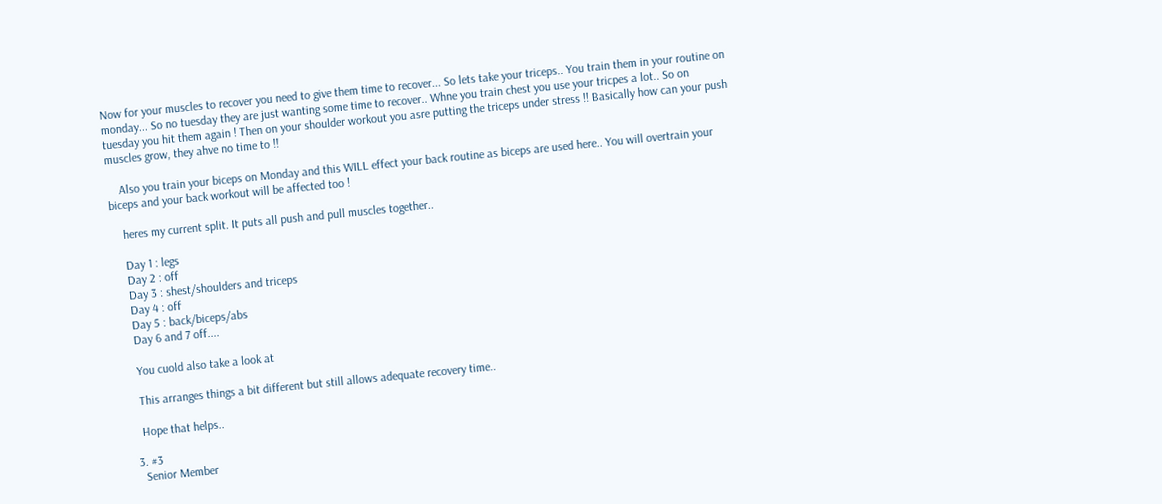Now for your muscles to recover you need to give them time to recover... So lets take your triceps.. You train them in your routine on monday... So no tuesday they are just wanting some time to recover.. Whne you train chest you use your tricpes a lot.. So on tuesday you hit them again ! Then on your shoulder workout you asre putting the triceps under stress !! Basically how can your push muscles grow, they ahve no time to !!

    Also you train your biceps on Monday and this WILL effect your back routine as biceps are used here.. You will overtrain your biceps and your back workout will be affected too !

    heres my current split. It puts all push and pull muscles together..

    Day 1 : legs
    Day 2 : off
    Day 3 : shest/shoulders and triceps
    Day 4 : off
    Day 5 : back/biceps/abs
    Day 6 and 7 off....

    You cuold also take a look at

    This arranges things a bit different but still allows adequate recovery time..

    Hope that helps..

  3. #3
    Senior Member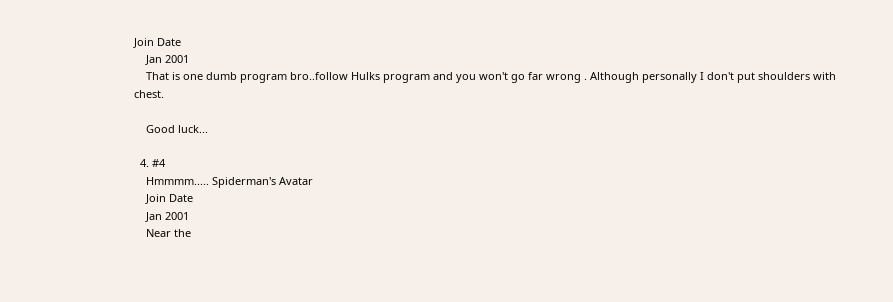Join Date
    Jan 2001
    That is one dumb program bro..follow Hulks program and you won't go far wrong . Although personally I don't put shoulders with chest.

    Good luck...

  4. #4
    Hmmmm..... Spiderman's Avatar
    Join Date
    Jan 2001
    Near the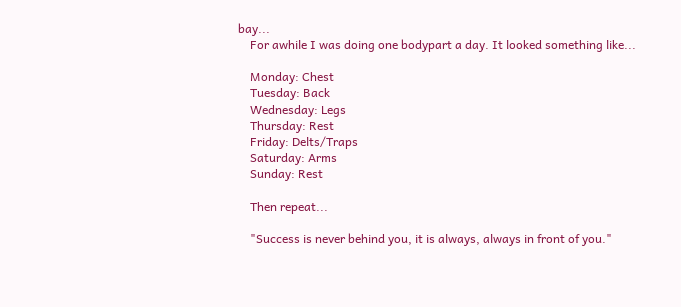bay...
    For awhile I was doing one bodypart a day. It looked something like...

    Monday: Chest
    Tuesday: Back
    Wednesday: Legs
    Thursday: Rest
    Friday: Delts/Traps
    Saturday: Arms
    Sunday: Rest

    Then repeat...

    "Success is never behind you, it is always, always in front of you."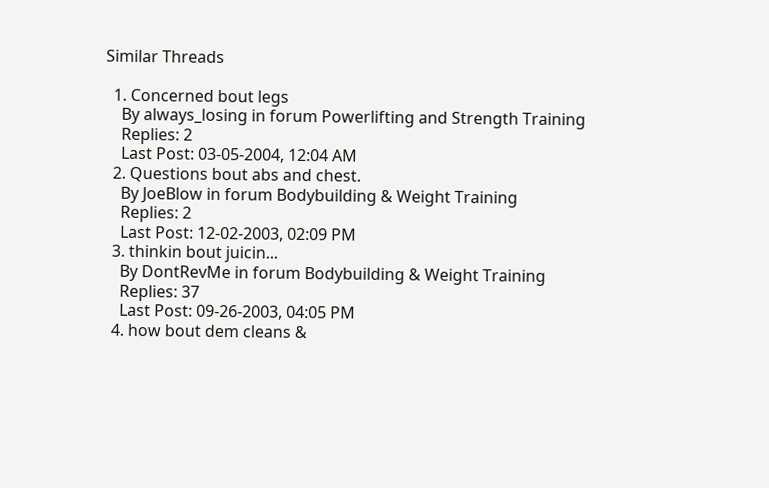Similar Threads

  1. Concerned bout legs
    By always_losing in forum Powerlifting and Strength Training
    Replies: 2
    Last Post: 03-05-2004, 12:04 AM
  2. Questions bout abs and chest.
    By JoeBlow in forum Bodybuilding & Weight Training
    Replies: 2
    Last Post: 12-02-2003, 02:09 PM
  3. thinkin bout juicin...
    By DontRevMe in forum Bodybuilding & Weight Training
    Replies: 37
    Last Post: 09-26-2003, 04:05 PM
  4. how bout dem cleans &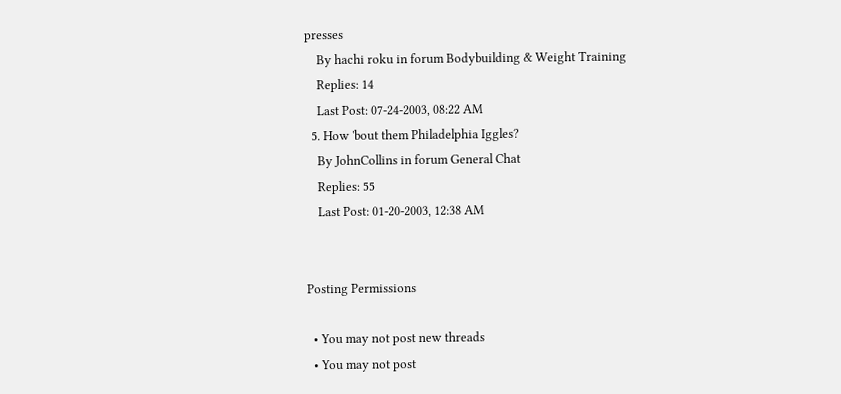presses
    By hachi roku in forum Bodybuilding & Weight Training
    Replies: 14
    Last Post: 07-24-2003, 08:22 AM
  5. How 'bout them Philadelphia Iggles?
    By JohnCollins in forum General Chat
    Replies: 55
    Last Post: 01-20-2003, 12:38 AM


Posting Permissions

  • You may not post new threads
  • You may not post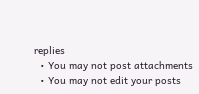replies
  • You may not post attachments
  • You may not edit your posts